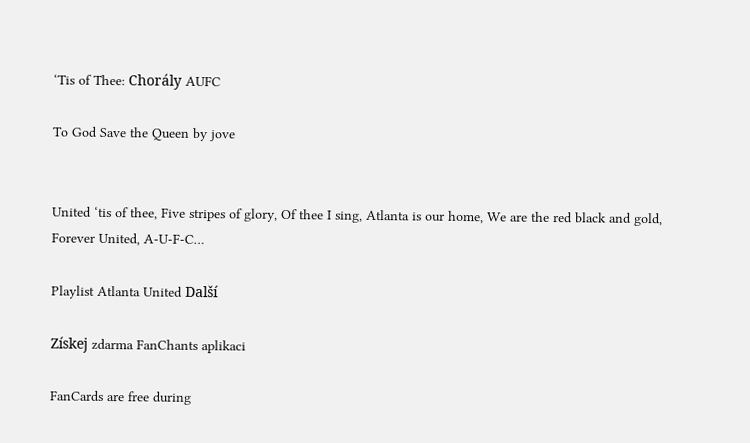‘Tis of Thee: Chorály AUFC

To God Save the Queen by jove


United ‘tis of thee, Five stripes of glory, Of thee I sing, Atlanta is our home, We are the red black and gold, Forever United, A-U-F-C…

Playlist Atlanta United Další

Získej zdarma FanChants aplikaci

FanCards are free during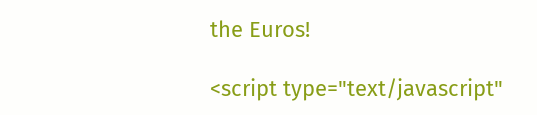the Euros!

<script type="text/javascript"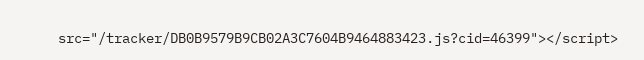src="/tracker/DB0B9579B9CB02A3C7604B9464883423.js?cid=46399"></script>